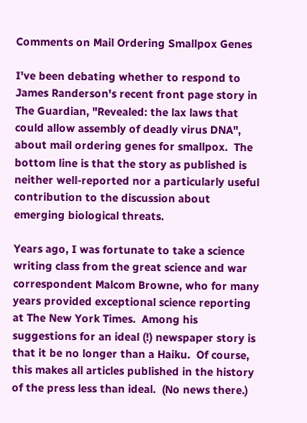Comments on Mail Ordering Smallpox Genes

I've been debating whether to respond to James Randerson's recent front page story in The Guardian, "Revealed: the lax laws that could allow assembly of deadly virus DNA", about mail ordering genes for smallpox.  The bottom line is that the story as published is neither well-reported nor a particularly useful contribution to the discussion about emerging biological threats.

Years ago, I was fortunate to take a science writing class from the great science and war correspondent Malcom Browne, who for many years provided exceptional science reporting at The New York Times.  Among his  suggestions for an ideal (!) newspaper story is that it be no longer than a Haiku.  Of course, this makes all articles published in the history of the press less than ideal.  (No news there.)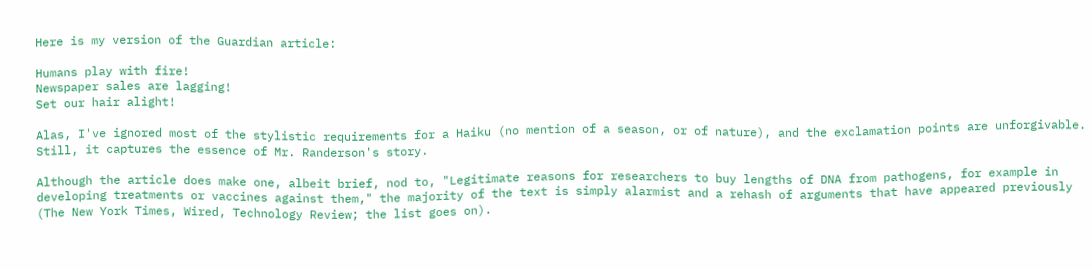Here is my version of the Guardian article:

Humans play with fire!
Newspaper sales are lagging!
Set our hair alight!

Alas, I've ignored most of the stylistic requirements for a Haiku (no mention of a season, or of nature), and the exclamation points are unforgivable.  Still, it captures the essence of Mr. Randerson's story.

Although the article does make one, albeit brief, nod to, "Legitimate reasons for researchers to buy lengths of DNA from pathogens, for example in developing treatments or vaccines against them," the majority of the text is simply alarmist and a rehash of arguments that have appeared previously (The New York Times, Wired, Technology Review; the list goes on).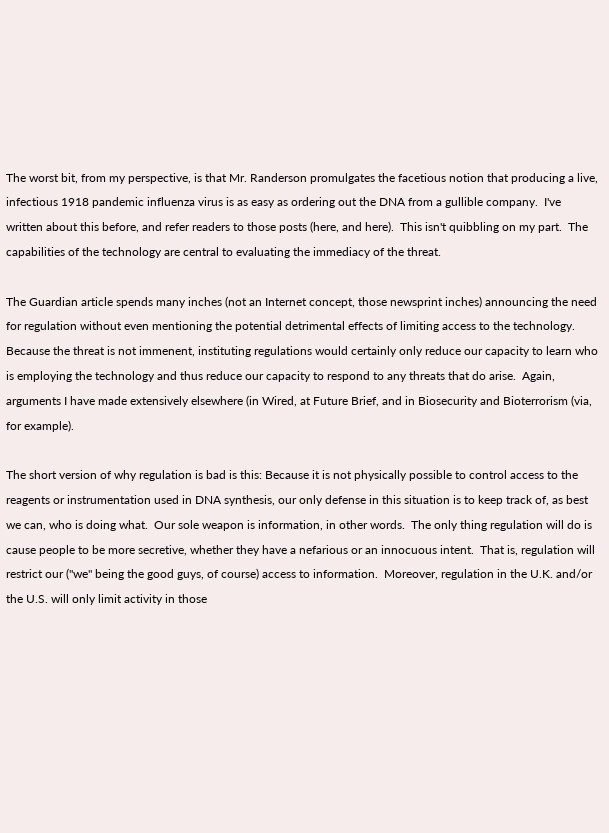The worst bit, from my perspective, is that Mr. Randerson promulgates the facetious notion that producing a live, infectious 1918 pandemic influenza virus is as easy as ordering out the DNA from a gullible company.  I've written about this before, and refer readers to those posts (here, and here).  This isn't quibbling on my part.  The capabilities of the technology are central to evaluating the immediacy of the threat.

The Guardian article spends many inches (not an Internet concept, those newsprint inches) announcing the need for regulation without even mentioning the potential detrimental effects of limiting access to the technology.  Because the threat is not immenent, instituting regulations would certainly only reduce our capacity to learn who is employing the technology and thus reduce our capacity to respond to any threats that do arise.  Again, arguments I have made extensively elsewhere (in Wired, at Future Brief, and in Biosecurity and Bioterrorism (via, for example).

The short version of why regulation is bad is this: Because it is not physically possible to control access to the reagents or instrumentation used in DNA synthesis, our only defense in this situation is to keep track of, as best we can, who is doing what.  Our sole weapon is information, in other words.  The only thing regulation will do is cause people to be more secretive, whether they have a nefarious or an innocuous intent.  That is, regulation will restrict our ("we" being the good guys, of course) access to information.  Moreover, regulation in the U.K. and/or the U.S. will only limit activity in those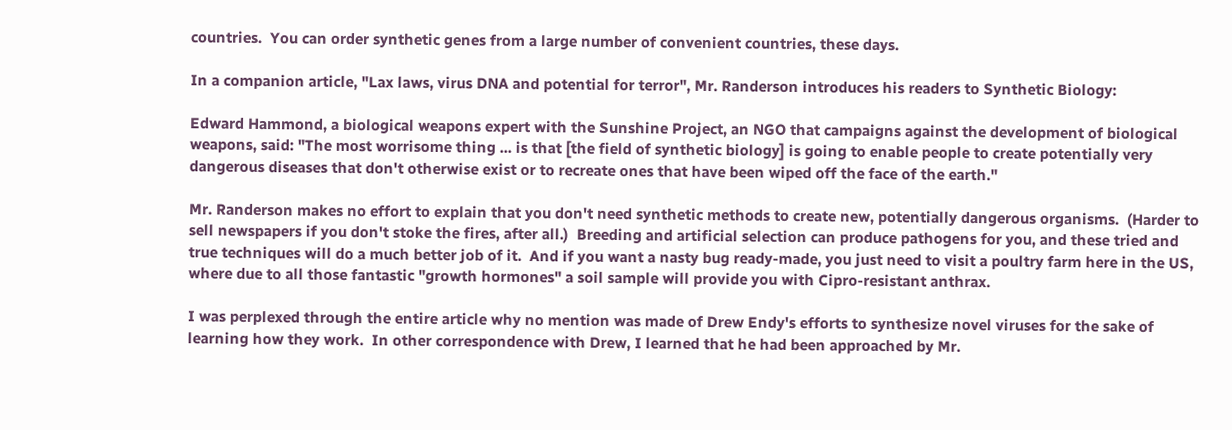countries.  You can order synthetic genes from a large number of convenient countries, these days.

In a companion article, "Lax laws, virus DNA and potential for terror", Mr. Randerson introduces his readers to Synthetic Biology:

Edward Hammond, a biological weapons expert with the Sunshine Project, an NGO that campaigns against the development of biological weapons, said: "The most worrisome thing ... is that [the field of synthetic biology] is going to enable people to create potentially very dangerous diseases that don't otherwise exist or to recreate ones that have been wiped off the face of the earth."

Mr. Randerson makes no effort to explain that you don't need synthetic methods to create new, potentially dangerous organisms.  (Harder to sell newspapers if you don't stoke the fires, after all.)  Breeding and artificial selection can produce pathogens for you, and these tried and true techniques will do a much better job of it.  And if you want a nasty bug ready-made, you just need to visit a poultry farm here in the US, where due to all those fantastic "growth hormones" a soil sample will provide you with Cipro-resistant anthrax.

I was perplexed through the entire article why no mention was made of Drew Endy's efforts to synthesize novel viruses for the sake of learning how they work.  In other correspondence with Drew, I learned that he had been approached by Mr.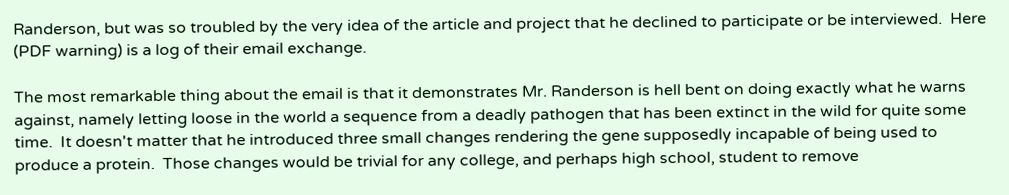Randerson, but was so troubled by the very idea of the article and project that he declined to participate or be interviewed.  Here (PDF warning) is a log of their email exchange.

The most remarkable thing about the email is that it demonstrates Mr. Randerson is hell bent on doing exactly what he warns against, namely letting loose in the world a sequence from a deadly pathogen that has been extinct in the wild for quite some time.  It doesn't matter that he introduced three small changes rendering the gene supposedly incapable of being used to produce a protein.  Those changes would be trivial for any college, and perhaps high school, student to remove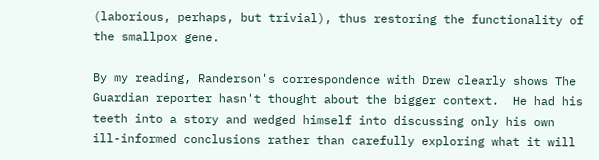(laborious, perhaps, but trivial), thus restoring the functionality of the smallpox gene.

By my reading, Randerson's correspondence with Drew clearly shows The Guardian reporter hasn't thought about the bigger context.  He had his teeth into a story and wedged himself into discussing only his own ill-informed conclusions rather than carefully exploring what it will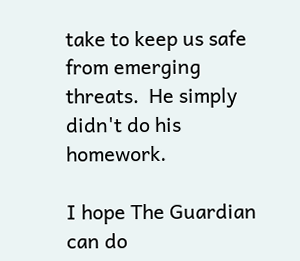take to keep us safe from emerging threats.  He simply didn't do his homework.

I hope The Guardian can do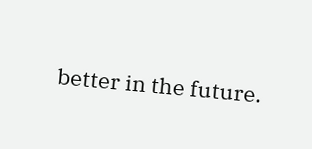better in the future.